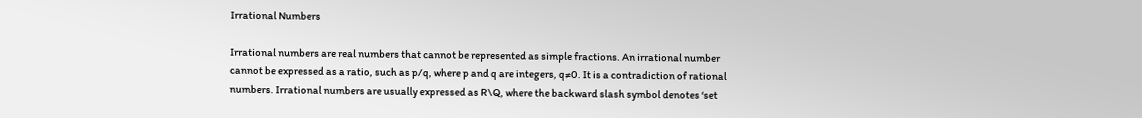Irrational Numbers

Irrational numbers are real numbers that cannot be represented as simple fractions. An irrational number cannot be expressed as a ratio, such as p/q, where p and q are integers, q≠0. It is a contradiction of rational numbers. Irrational numbers are usually expressed as R\Q, where the backward slash symbol denotes ‘set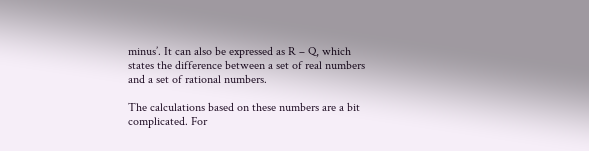minus’. It can also be expressed as R – Q, which states the difference between a set of real numbers and a set of rational numbers.

The calculations based on these numbers are a bit complicated. For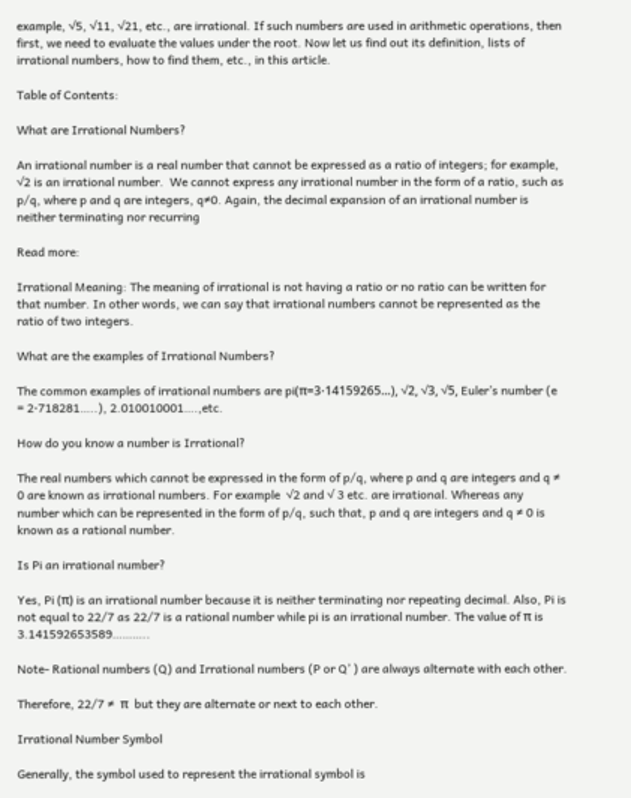example, √5, √11, √21, etc., are irrational. If such numbers are used in arithmetic operations, then first, we need to evaluate the values under the root. Now let us find out its definition, lists of irrational numbers, how to find them, etc., in this article.

Table of Contents:

What are Irrational Numbers?

An irrational number is a real number that cannot be expressed as a ratio of integers; for example, √2 is an irrational number.  We cannot express any irrational number in the form of a ratio, such as p/q, where p and q are integers, q≠0. Again, the decimal expansion of an irrational number is neither terminating nor recurring

Read more:

Irrational Meaning: The meaning of irrational is not having a ratio or no ratio can be written for that number. In other words, we can say that irrational numbers cannot be represented as the ratio of two integers.

What are the examples of Irrational Numbers?

The common examples of irrational numbers are pi(π=3⋅14159265…), √2, √3, √5, Euler’s number (e = 2⋅718281…..), 2.010010001….,etc.

How do you know a number is Irrational?

The real numbers which cannot be expressed in the form of p/q, where p and q are integers and q ≠ 0 are known as irrational numbers. For example  √2 and √ 3 etc. are irrational. Whereas any number which can be represented in the form of p/q, such that, p and q are integers and q ≠ 0 is known as a rational number.

Is Pi an irrational number?

Yes, Pi (π) is an irrational number because it is neither terminating nor repeating decimal. Also, Pi is not equal to 22/7 as 22/7 is a rational number while pi is an irrational number. The value of π is 3.141592653589………..

Note- Rational numbers (Q) and Irrational numbers (P or Q’ ) are always alternate with each other.

Therefore, 22/7 ≠  π  but they are alternate or next to each other.

Irrational Number Symbol

Generally, the symbol used to represent the irrational symbol is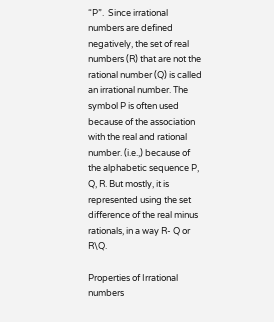“P”.  Since irrational numbers are defined negatively, the set of real numbers (R) that are not the rational number (Q) is called an irrational number. The symbol P is often used because of the association with the real and rational number. (i.e.,) because of the alphabetic sequence P, Q, R. But mostly, it is represented using the set difference of the real minus rationals, in a way R- Q or R\Q.

Properties of Irrational numbers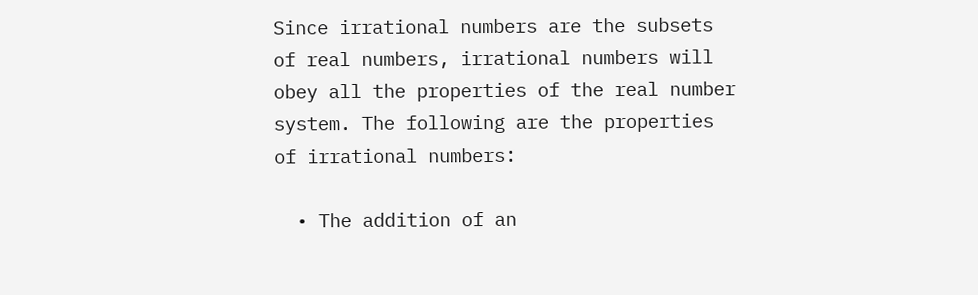Since irrational numbers are the subsets of real numbers, irrational numbers will obey all the properties of the real number system. The following are the properties of irrational numbers:

  • The addition of an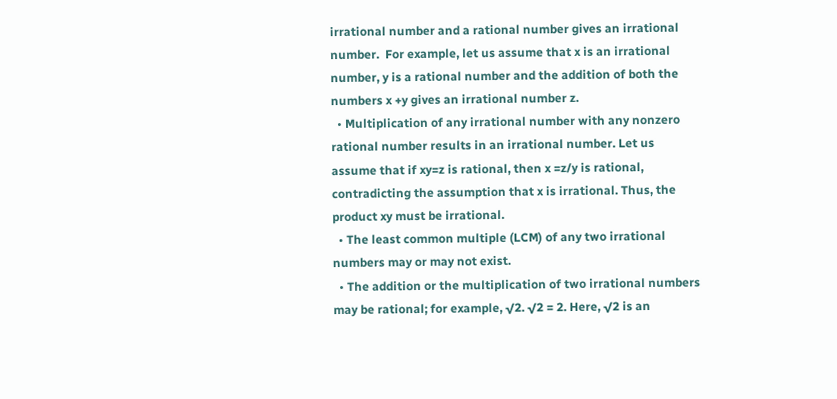irrational number and a rational number gives an irrational number.  For example, let us assume that x is an irrational number, y is a rational number and the addition of both the numbers x +y gives an irrational number z.
  • Multiplication of any irrational number with any nonzero rational number results in an irrational number. Let us assume that if xy=z is rational, then x =z/y is rational, contradicting the assumption that x is irrational. Thus, the product xy must be irrational.
  • The least common multiple (LCM) of any two irrational numbers may or may not exist.
  • The addition or the multiplication of two irrational numbers may be rational; for example, √2. √2 = 2. Here, √2 is an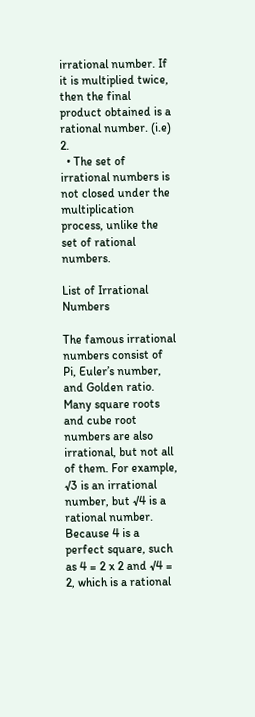irrational number. If it is multiplied twice, then the final product obtained is a rational number. (i.e) 2.
  • The set of irrational numbers is not closed under the multiplication process, unlike the set of rational numbers.

List of Irrational Numbers

The famous irrational numbers consist of Pi, Euler’s number, and Golden ratio. Many square roots and cube root numbers are also irrational, but not all of them. For example, √3 is an irrational number, but √4 is a rational number. Because 4 is a perfect square, such as 4 = 2 x 2 and √4 = 2, which is a rational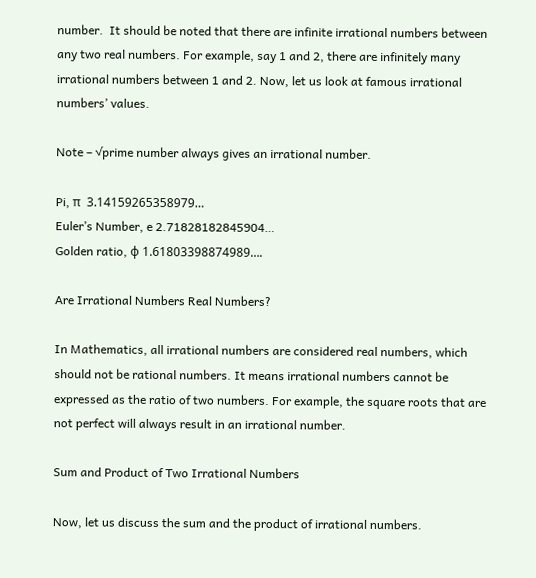number.  It should be noted that there are infinite irrational numbers between any two real numbers. For example, say 1 and 2, there are infinitely many irrational numbers between 1 and 2. Now, let us look at famous irrational numbers’ values.

Note – √prime number always gives an irrational number.

Pi, π  3.14159265358979…
Euler’s Number, e 2.71828182845904…
Golden ratio, φ 1.61803398874989….

Are Irrational Numbers Real Numbers?

In Mathematics, all irrational numbers are considered real numbers, which should not be rational numbers. It means irrational numbers cannot be expressed as the ratio of two numbers. For example, the square roots that are not perfect will always result in an irrational number.

Sum and Product of Two Irrational Numbers

Now, let us discuss the sum and the product of irrational numbers.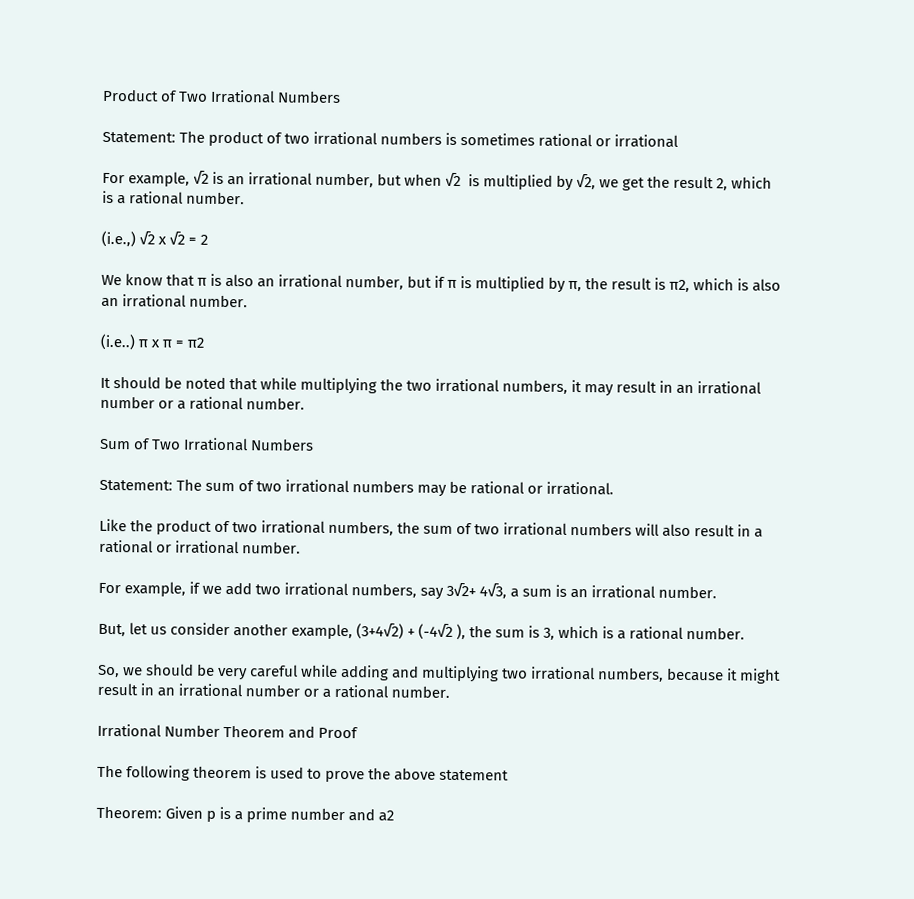Product of Two Irrational Numbers

Statement: The product of two irrational numbers is sometimes rational or irrational

For example, √2 is an irrational number, but when √2  is multiplied by √2, we get the result 2, which is a rational number.

(i.e.,) √2 x √2 = 2

We know that π is also an irrational number, but if π is multiplied by π, the result is π2, which is also an irrational number.

(i.e..) π x π = π2

It should be noted that while multiplying the two irrational numbers, it may result in an irrational number or a rational number.

Sum of Two Irrational Numbers

Statement: The sum of two irrational numbers may be rational or irrational.

Like the product of two irrational numbers, the sum of two irrational numbers will also result in a rational or irrational number.

For example, if we add two irrational numbers, say 3√2+ 4√3, a sum is an irrational number.

But, let us consider another example, (3+4√2) + (-4√2 ), the sum is 3, which is a rational number.

So, we should be very careful while adding and multiplying two irrational numbers, because it might result in an irrational number or a rational number.

Irrational Number Theorem and Proof

The following theorem is used to prove the above statement

Theorem: Given p is a prime number and a2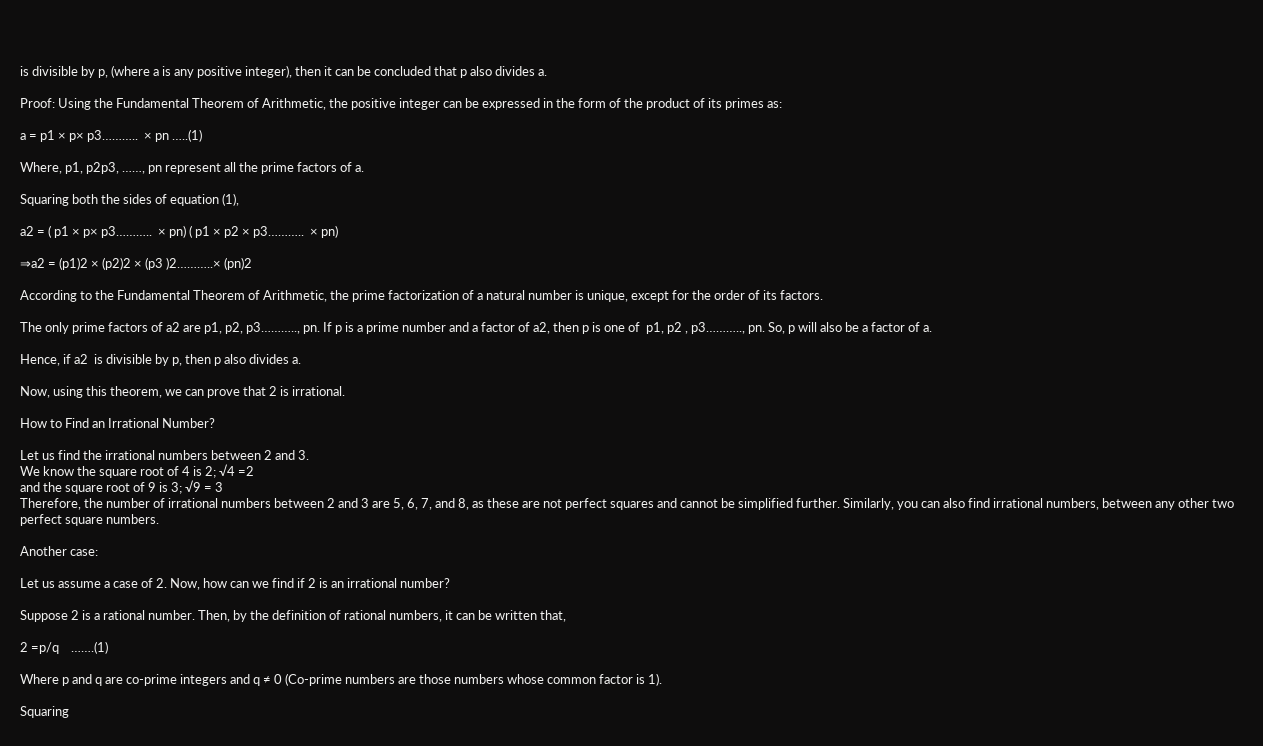is divisible by p, (where a is any positive integer), then it can be concluded that p also divides a.

Proof: Using the Fundamental Theorem of Arithmetic, the positive integer can be expressed in the form of the product of its primes as:

a = p1 × p× p3………..  × pn …..(1)

Where, p1, p2p3, ……, pn represent all the prime factors of a.

Squaring both the sides of equation (1),

a2 = ( p1 × p× p3………..  × pn) ( p1 × p2 × p3………..  × pn)

⇒a2 = (p1)2 × (p2)2 × (p3 )2………..× (pn)2

According to the Fundamental Theorem of Arithmetic, the prime factorization of a natural number is unique, except for the order of its factors.

The only prime factors of a2 are p1, p2, p3……….., pn. If p is a prime number and a factor of a2, then p is one of  p1, p2 , p3……….., pn. So, p will also be a factor of a.

Hence, if a2  is divisible by p, then p also divides a.

Now, using this theorem, we can prove that 2 is irrational.

How to Find an Irrational Number?

Let us find the irrational numbers between 2 and 3.
We know the square root of 4 is 2; √4 =2
and the square root of 9 is 3; √9 = 3
Therefore, the number of irrational numbers between 2 and 3 are 5, 6, 7, and 8, as these are not perfect squares and cannot be simplified further. Similarly, you can also find irrational numbers, between any other two perfect square numbers.

Another case:

Let us assume a case of 2. Now, how can we find if 2 is an irrational number?

Suppose 2 is a rational number. Then, by the definition of rational numbers, it can be written that,

2 =p/q    …….(1)

Where p and q are co-prime integers and q ≠ 0 (Co-prime numbers are those numbers whose common factor is 1).

Squaring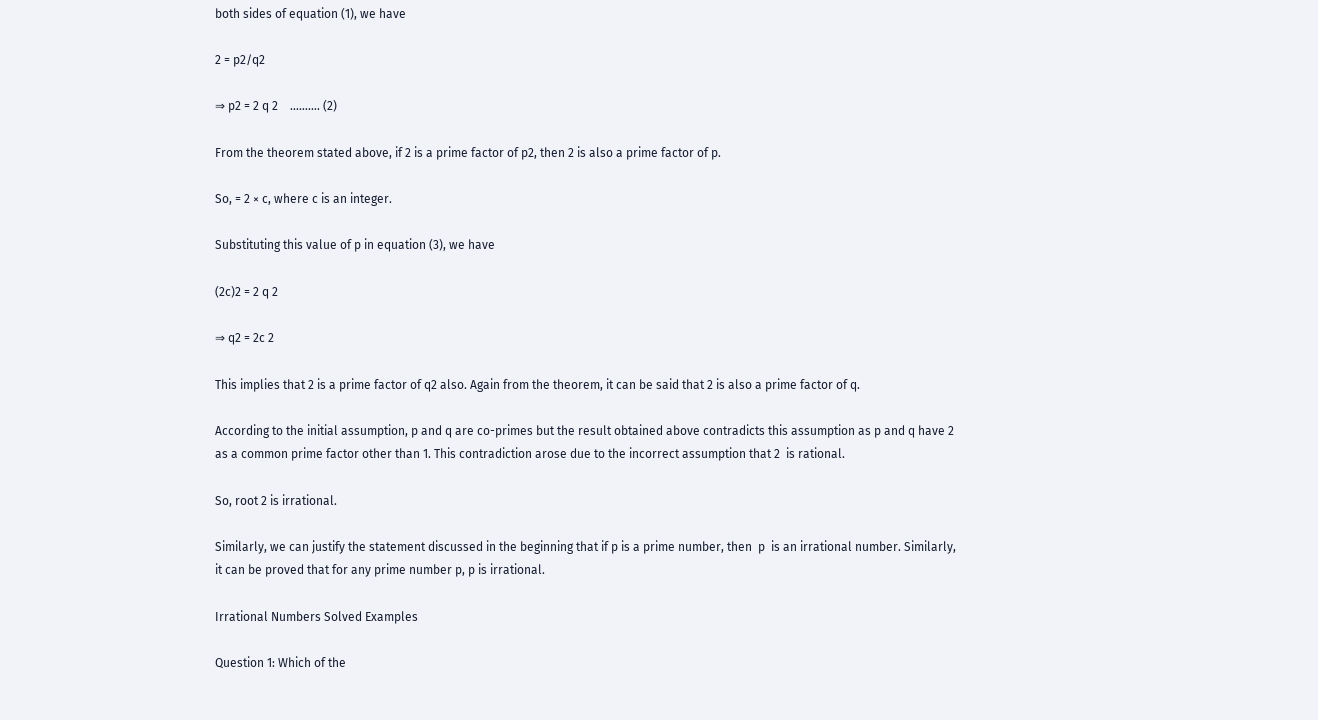both sides of equation (1), we have

2 = p2/q2

⇒ p2 = 2 q 2    ………. (2)

From the theorem stated above, if 2 is a prime factor of p2, then 2 is also a prime factor of p.

So, = 2 × c, where c is an integer.

Substituting this value of p in equation (3), we have

(2c)2 = 2 q 2

⇒ q2 = 2c 2

This implies that 2 is a prime factor of q2 also. Again from the theorem, it can be said that 2 is also a prime factor of q.

According to the initial assumption, p and q are co-primes but the result obtained above contradicts this assumption as p and q have 2 as a common prime factor other than 1. This contradiction arose due to the incorrect assumption that 2  is rational.

So, root 2 is irrational.

Similarly, we can justify the statement discussed in the beginning that if p is a prime number, then  p  is an irrational number. Similarly, it can be proved that for any prime number p, p is irrational.

Irrational Numbers Solved Examples

Question 1: Which of the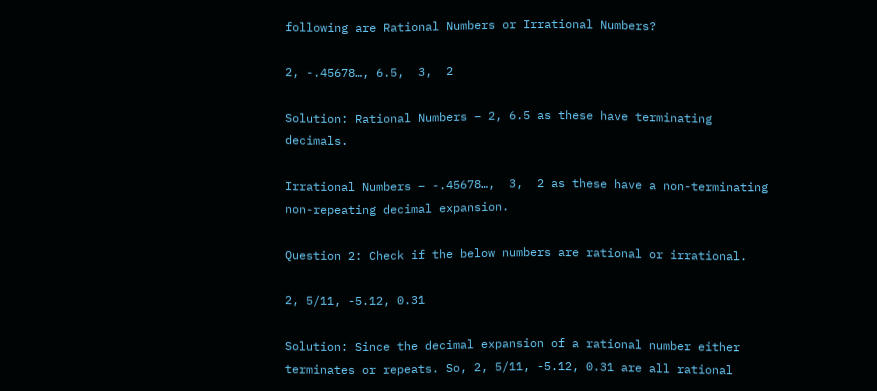following are Rational Numbers or Irrational Numbers?

2, -.45678…, 6.5,  3,  2

Solution: Rational Numbers – 2, 6.5 as these have terminating decimals.

Irrational Numbers – -.45678…,  3,  2 as these have a non-terminating non-repeating decimal expansion.

Question 2: Check if the below numbers are rational or irrational.

2, 5/11, -5.12, 0.31

Solution: Since the decimal expansion of a rational number either terminates or repeats. So, 2, 5/11, -5.12, 0.31 are all rational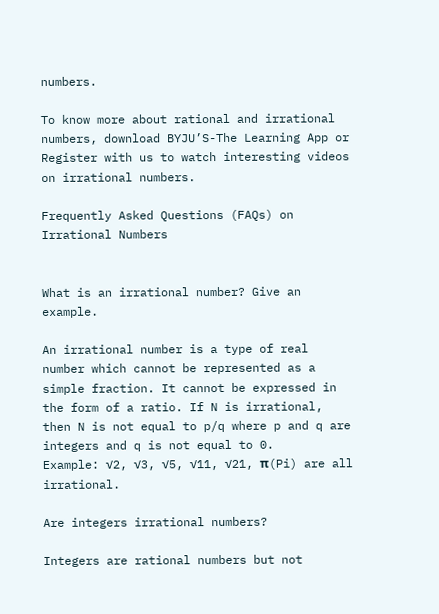numbers.

To know more about rational and irrational numbers, download BYJU’S-The Learning App or  Register with us to watch interesting videos on irrational numbers.

Frequently Asked Questions (FAQs) on Irrational Numbers


What is an irrational number? Give an example.

An irrational number is a type of real number which cannot be represented as a simple fraction. It cannot be expressed in the form of a ratio. If N is irrational, then N is not equal to p/q where p and q are integers and q is not equal to 0.
Example: √2, √3, √5, √11, √21, π(Pi) are all irrational.

Are integers irrational numbers?

Integers are rational numbers but not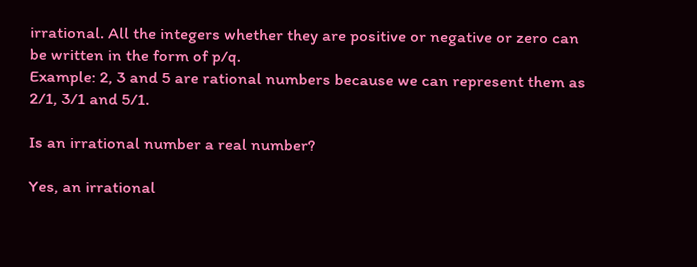irrational. All the integers whether they are positive or negative or zero can be written in the form of p/q.
Example: 2, 3 and 5 are rational numbers because we can represent them as 2/1, 3/1 and 5/1.

Is an irrational number a real number?

Yes, an irrational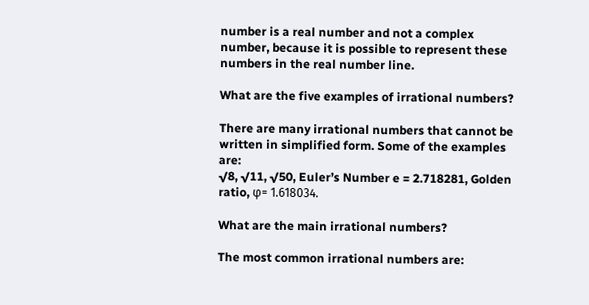number is a real number and not a complex number, because it is possible to represent these numbers in the real number line.

What are the five examples of irrational numbers?

There are many irrational numbers that cannot be written in simplified form. Some of the examples are:
√8, √11, √50, Euler’s Number e = 2.718281, Golden ratio, φ= 1.618034.

What are the main irrational numbers?

The most common irrational numbers are: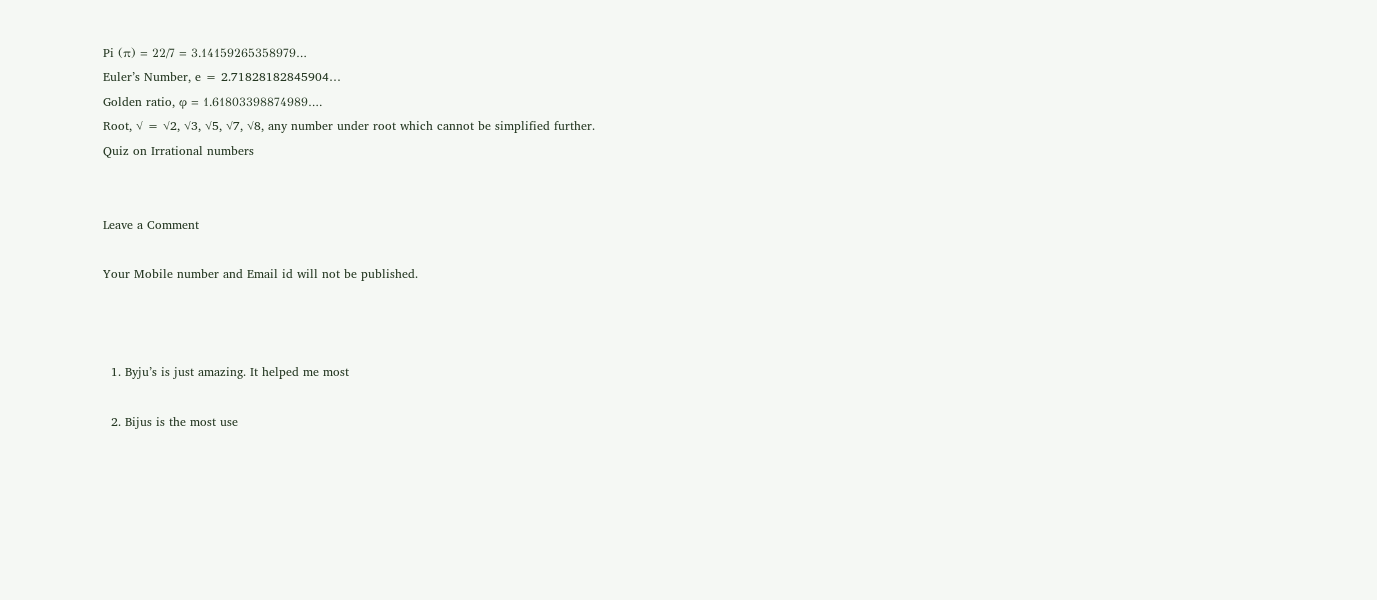Pi (π) = 22/7 = 3.14159265358979…
Euler’s Number, e = 2.71828182845904…
Golden ratio, φ = 1.61803398874989….
Root, √ = √2, √3, √5, √7, √8, any number under root which cannot be simplified further.
Quiz on Irrational numbers


Leave a Comment

Your Mobile number and Email id will not be published.



  1. Byju’s is just amazing. It helped me most

  2. Bijus is the most use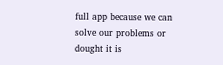full app because we can solve our problems or dought it is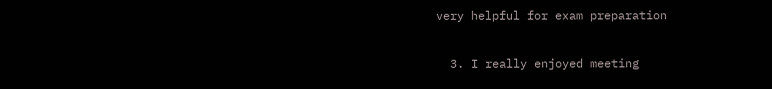very helpful for exam preparation

  3. I really enjoyed meeting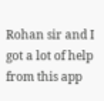Rohan sir and I got a lot of help from this app